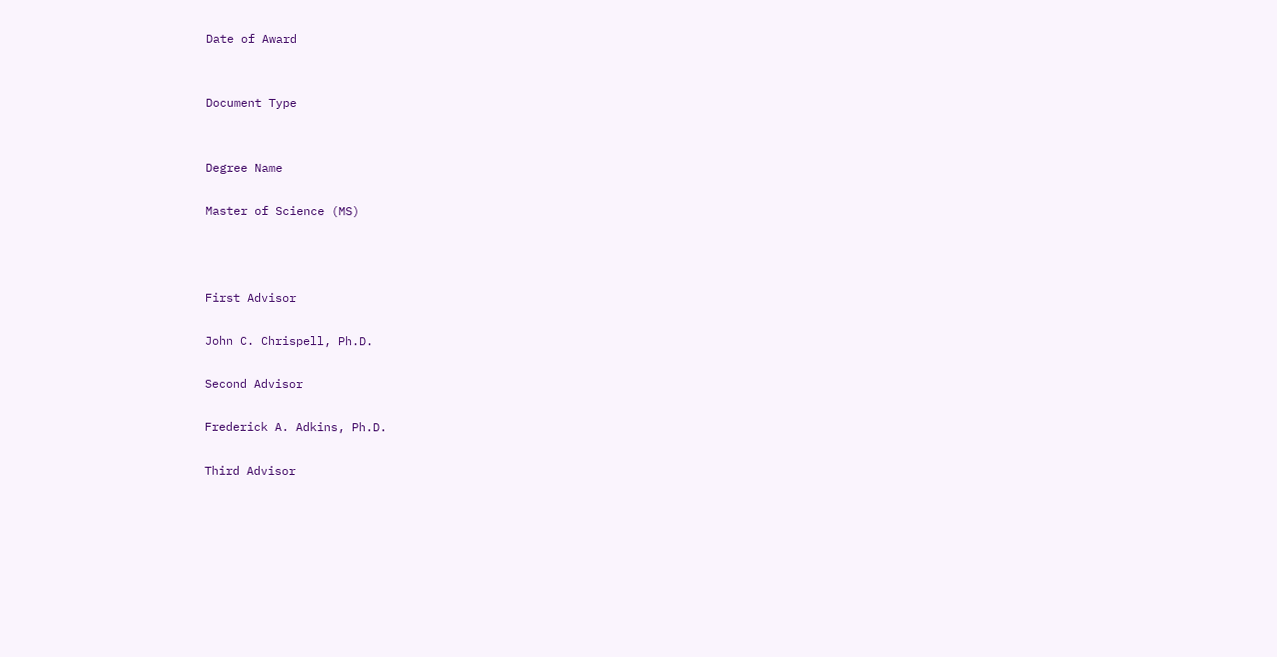Date of Award


Document Type


Degree Name

Master of Science (MS)



First Advisor

John C. Chrispell, Ph.D.

Second Advisor

Frederick A. Adkins, Ph.D.

Third Advisor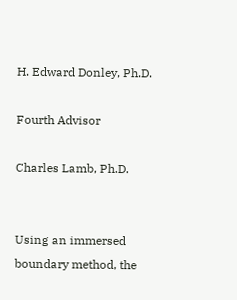H. Edward Donley, Ph.D.

Fourth Advisor

Charles Lamb, Ph.D.


Using an immersed boundary method, the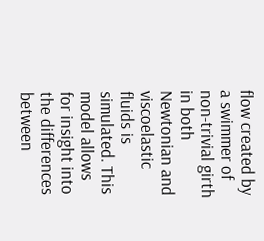flow created by a swimmer of non-trivial girth in both Newtonian and viscoelastic fluids is simulated. This model allows for insight into the differences between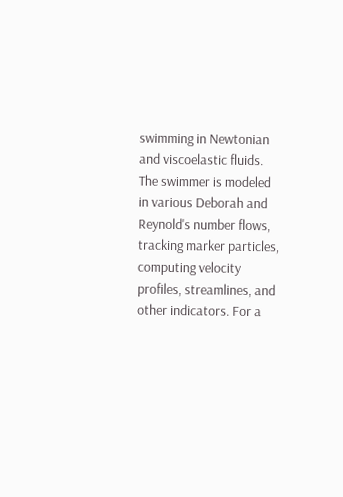swimming in Newtonian and viscoelastic fluids. The swimmer is modeled in various Deborah and Reynold's number flows, tracking marker particles, computing velocity profiles, streamlines, and other indicators. For a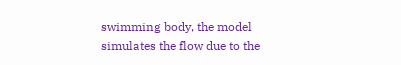swimming body, the model simulates the flow due to the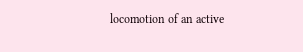locomotion of an active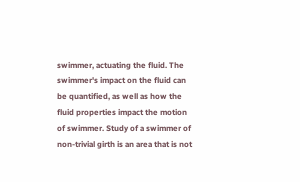swimmer, actuating the fluid. The swimmer's impact on the fluid can be quantified, as well as how the fluid properties impact the motion of swimmer. Study of a swimmer of non-trivial girth is an area that is not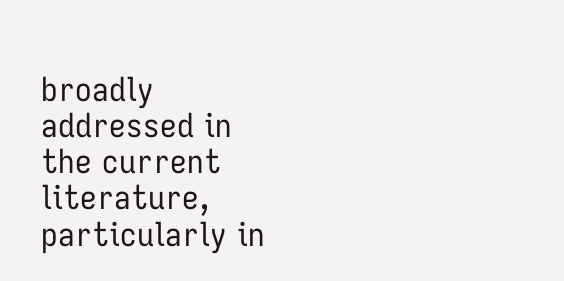broadly addressed in the current literature, particularly in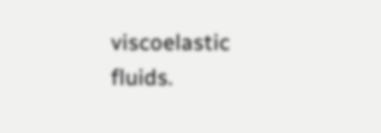viscoelastic fluids.